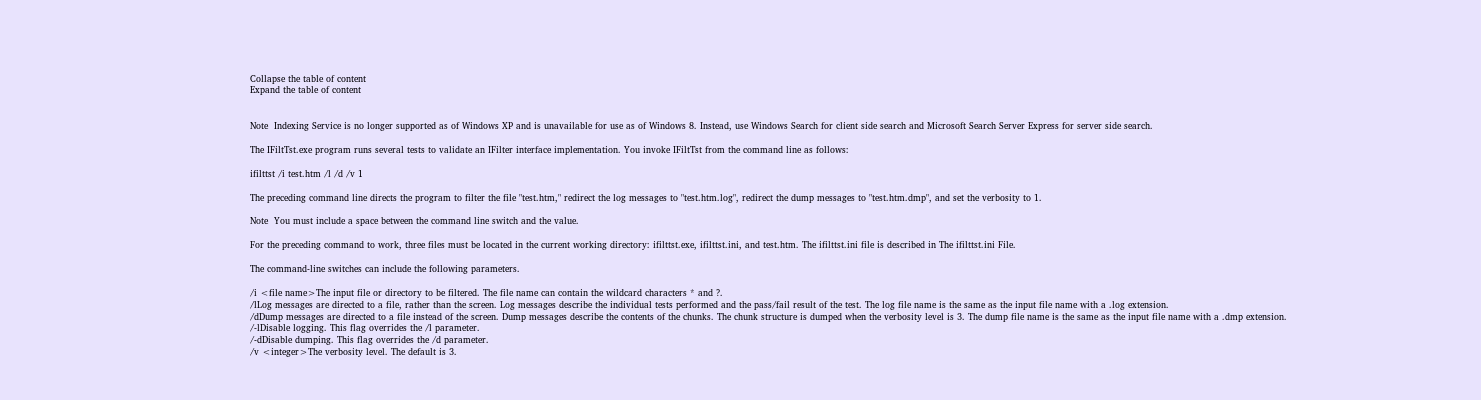Collapse the table of content
Expand the table of content


Note  Indexing Service is no longer supported as of Windows XP and is unavailable for use as of Windows 8. Instead, use Windows Search for client side search and Microsoft Search Server Express for server side search.

The IFiltTst.exe program runs several tests to validate an IFilter interface implementation. You invoke IFiltTst from the command line as follows:

ifilttst /i test.htm /l /d /v 1

The preceding command line directs the program to filter the file "test.htm," redirect the log messages to "test.htm.log", redirect the dump messages to "test.htm.dmp", and set the verbosity to 1.

Note  You must include a space between the command line switch and the value.

For the preceding command to work, three files must be located in the current working directory: ifilttst.exe, ifilttst.ini, and test.htm. The ifilttst.ini file is described in The ifilttst.ini File.

The command-line switches can include the following parameters.

/i <file name>The input file or directory to be filtered. The file name can contain the wildcard characters * and ?.
/lLog messages are directed to a file, rather than the screen. Log messages describe the individual tests performed and the pass/fail result of the test. The log file name is the same as the input file name with a .log extension.
/dDump messages are directed to a file instead of the screen. Dump messages describe the contents of the chunks. The chunk structure is dumped when the verbosity level is 3. The dump file name is the same as the input file name with a .dmp extension.
/-lDisable logging. This flag overrides the /l parameter.
/-dDisable dumping. This flag overrides the /d parameter.
/v <integer>The verbosity level. The default is 3.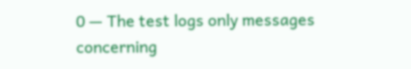0 — The test logs only messages concerning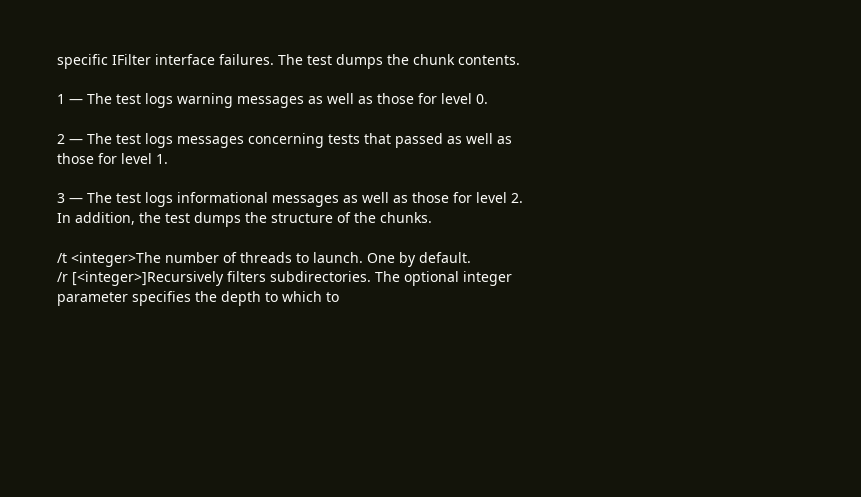specific IFilter interface failures. The test dumps the chunk contents.

1 — The test logs warning messages as well as those for level 0.

2 — The test logs messages concerning tests that passed as well as those for level 1.

3 — The test logs informational messages as well as those for level 2. In addition, the test dumps the structure of the chunks.

/t <integer>The number of threads to launch. One by default.
/r [<integer>]Recursively filters subdirectories. The optional integer parameter specifies the depth to which to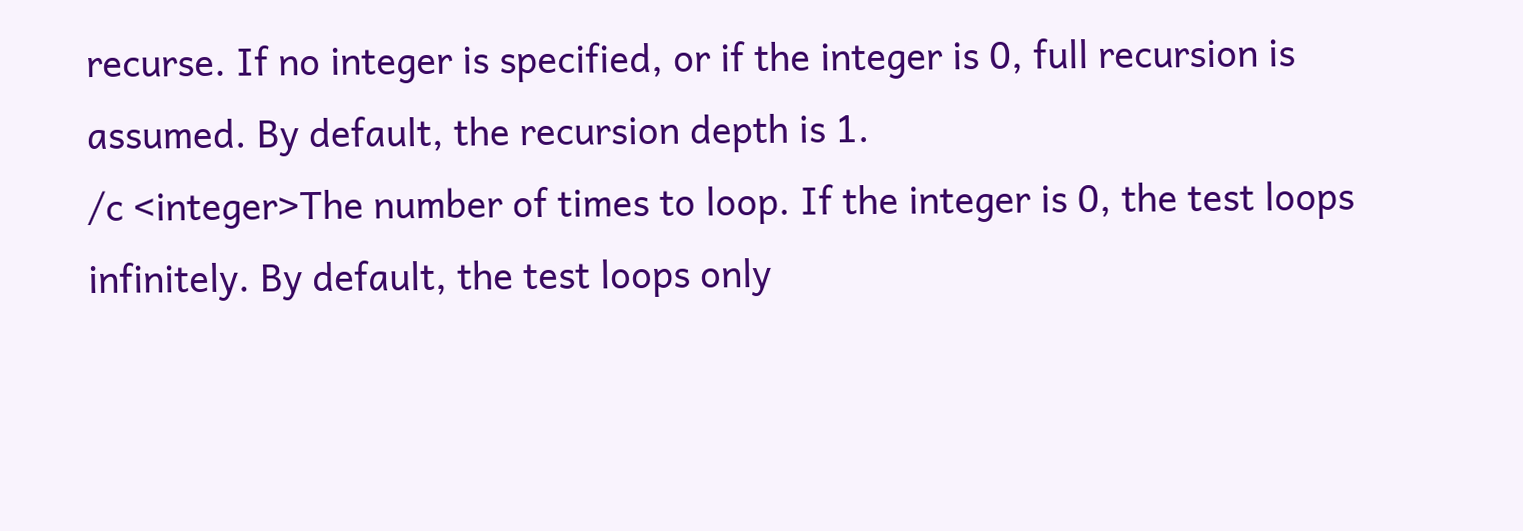recurse. If no integer is specified, or if the integer is 0, full recursion is assumed. By default, the recursion depth is 1.
/c <integer>The number of times to loop. If the integer is 0, the test loops infinitely. By default, the test loops only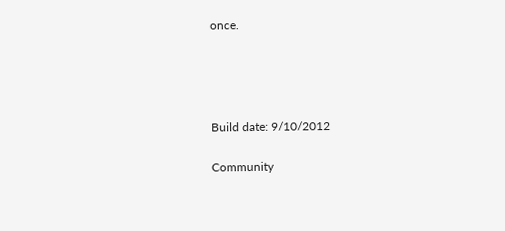once.




Build date: 9/10/2012

Community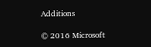Additions

© 2016 Microsoft